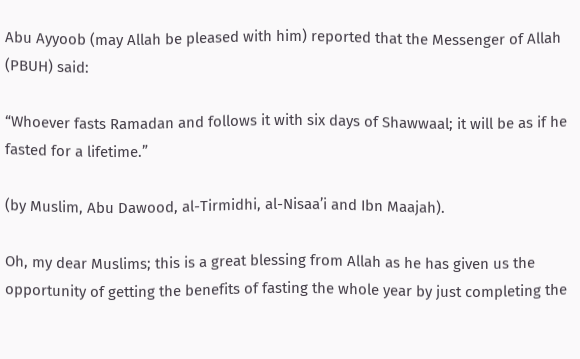Abu Ayyoob (may Allah be pleased with him) reported that the Messenger of Allah (PBUH) said:

“Whoever fasts Ramadan and follows it with six days of Shawwaal; it will be as if he fasted for a lifetime.”

(by Muslim, Abu Dawood, al-Tirmidhi, al-Nisaa’i and Ibn Maajah).

Oh, my dear Muslims; this is a great blessing from Allah as he has given us the opportunity of getting the benefits of fasting the whole year by just completing the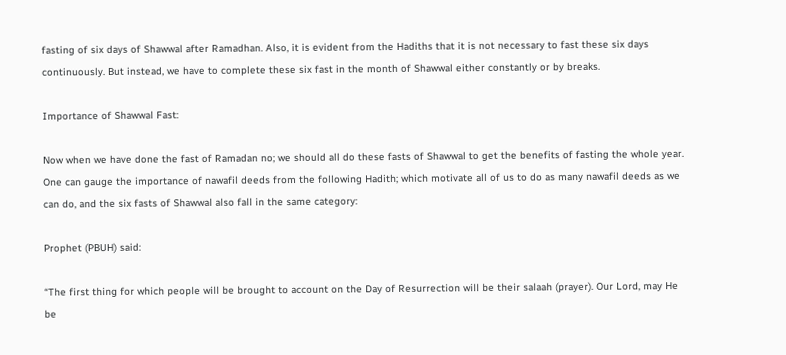fasting of six days of Shawwal after Ramadhan. Also, it is evident from the Hadiths that it is not necessary to fast these six days continuously. But instead, we have to complete these six fast in the month of Shawwal either constantly or by breaks.

Importance of Shawwal Fast:

Now when we have done the fast of Ramadan no; we should all do these fasts of Shawwal to get the benefits of fasting the whole year. One can gauge the importance of nawafil deeds from the following Hadith; which motivate all of us to do as many nawafil deeds as we can do, and the six fasts of Shawwal also fall in the same category:

Prophet (PBUH) said:

“The first thing for which people will be brought to account on the Day of Resurrection will be their salaah (prayer). Our Lord, may He be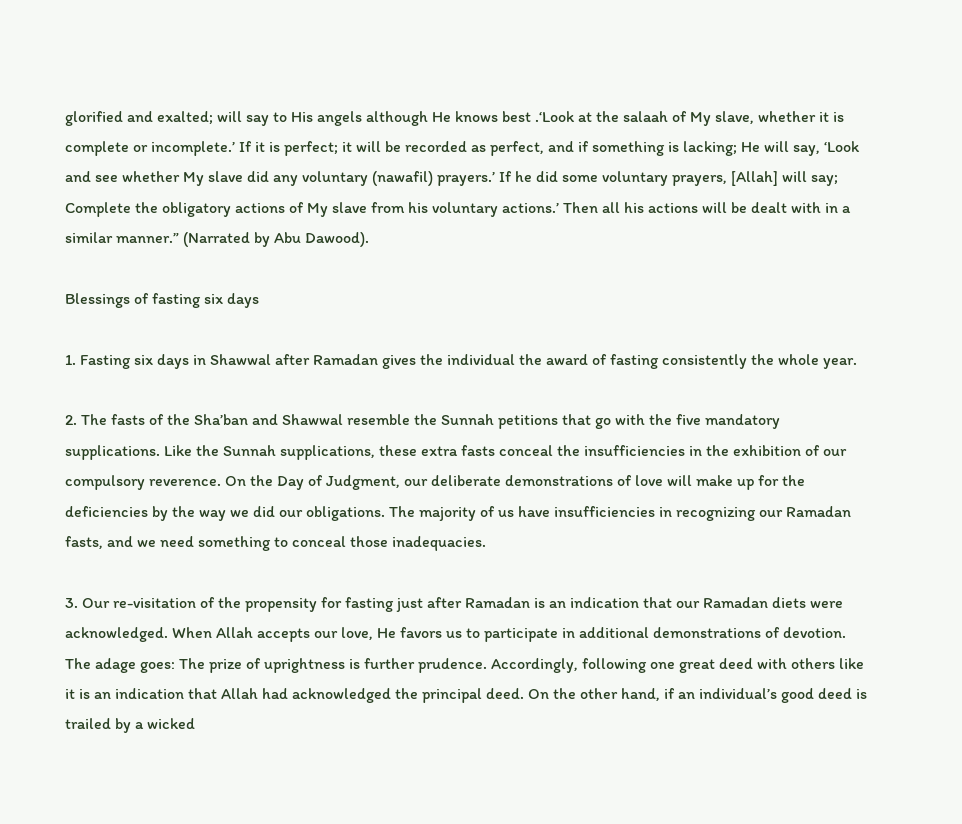glorified and exalted; will say to His angels although He knows best .‘Look at the salaah of My slave, whether it is complete or incomplete.’ If it is perfect; it will be recorded as perfect, and if something is lacking; He will say, ‘Look and see whether My slave did any voluntary (nawafil) prayers.’ If he did some voluntary prayers, [Allah] will say; Complete the obligatory actions of My slave from his voluntary actions.’ Then all his actions will be dealt with in a similar manner.” (Narrated by Abu Dawood).

Blessings of fasting six days

1. Fasting six days in Shawwal after Ramadan gives the individual the award of fasting consistently the whole year.

2. The fasts of the Sha’ban and Shawwal resemble the Sunnah petitions that go with the five mandatory supplications. Like the Sunnah supplications, these extra fasts conceal the insufficiencies in the exhibition of our compulsory reverence. On the Day of Judgment, our deliberate demonstrations of love will make up for the deficiencies by the way we did our obligations. The majority of us have insufficiencies in recognizing our Ramadan fasts, and we need something to conceal those inadequacies.

3. Our re-visitation of the propensity for fasting just after Ramadan is an indication that our Ramadan diets were acknowledged. When Allah accepts our love, He favors us to participate in additional demonstrations of devotion. The adage goes: The prize of uprightness is further prudence. Accordingly, following one great deed with others like it is an indication that Allah had acknowledged the principal deed. On the other hand, if an individual’s good deed is trailed by a wicked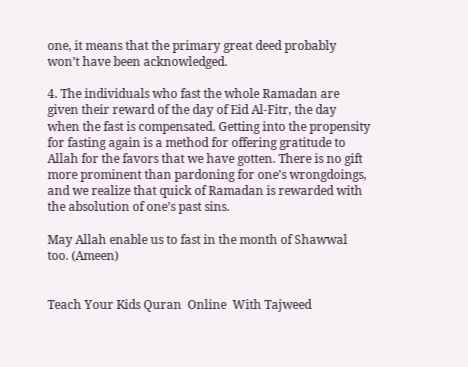one, it means that the primary great deed probably won’t have been acknowledged.

4. The individuals who fast the whole Ramadan are given their reward of the day of Eid Al-Fitr, the day when the fast is compensated. Getting into the propensity for fasting again is a method for offering gratitude to Allah for the favors that we have gotten. There is no gift more prominent than pardoning for one’s wrongdoings, and we realize that quick of Ramadan is rewarded with the absolution of one’s past sins.

May Allah enable us to fast in the month of Shawwal too. (Ameen)


Teach Your Kids Quran  Online  With Tajweed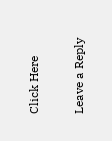Click Here

Leave a Reply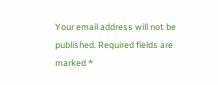Your email address will not be published. Required fields are marked *